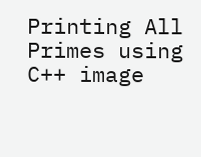Printing All Primes using C++ image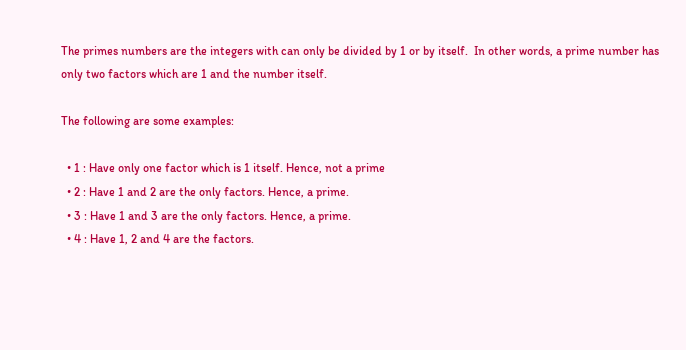The primes numbers are the integers with can only be divided by 1 or by itself.  In other words, a prime number has only two factors which are 1 and the number itself.

The following are some examples:

  • 1 : Have only one factor which is 1 itself. Hence, not a prime
  • 2 : Have 1 and 2 are the only factors. Hence, a prime.
  • 3 : Have 1 and 3 are the only factors. Hence, a prime.
  • 4 : Have 1, 2 and 4 are the factors.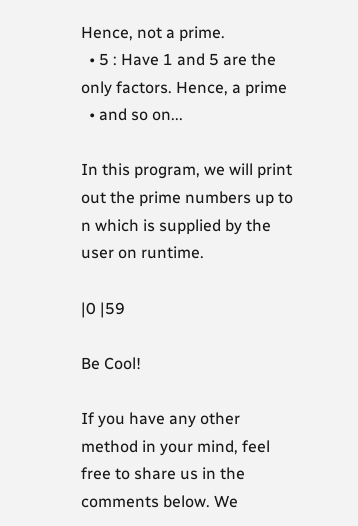Hence, not a prime.
  • 5 : Have 1 and 5 are the only factors. Hence, a prime
  • and so on...

In this program, we will print out the prime numbers up to n which is supplied by the user on runtime.

|0 |59

Be Cool!

If you have any other method in your mind, feel free to share us in the comments below. We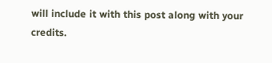will include it with this post along with your credits.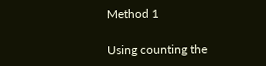Method 1

Using counting the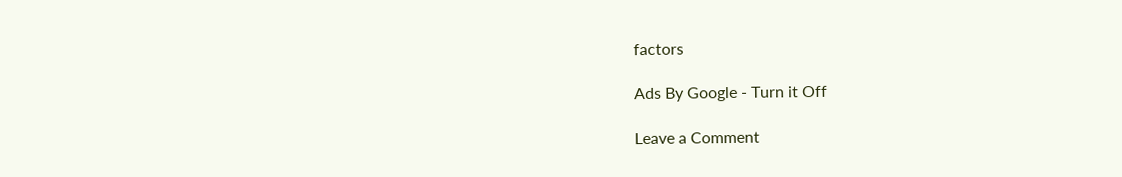factors

Ads By Google - Turn it Off

Leave a Comment